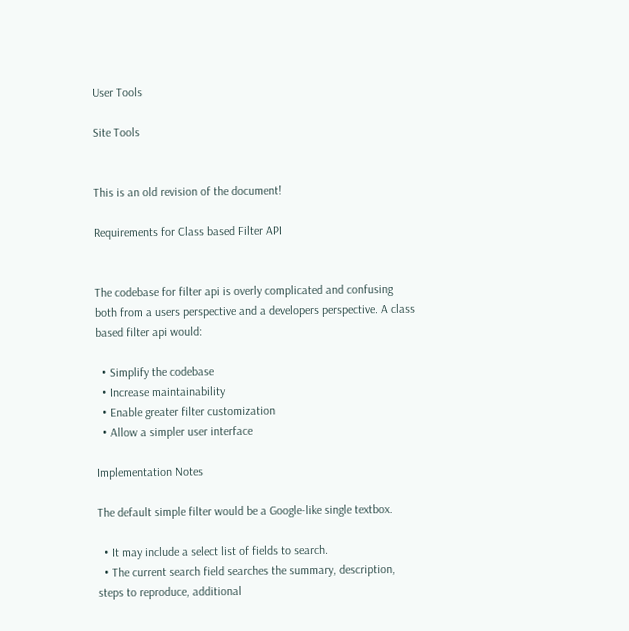User Tools

Site Tools


This is an old revision of the document!

Requirements for Class based Filter API


The codebase for filter api is overly complicated and confusing both from a users perspective and a developers perspective. A class based filter api would:

  • Simplify the codebase
  • Increase maintainability
  • Enable greater filter customization
  • Allow a simpler user interface

Implementation Notes

The default simple filter would be a Google-like single textbox.

  • It may include a select list of fields to search.
  • The current search field searches the summary, description, steps to reproduce, additional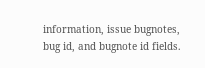information, issue bugnotes, bug id, and bugnote id fields.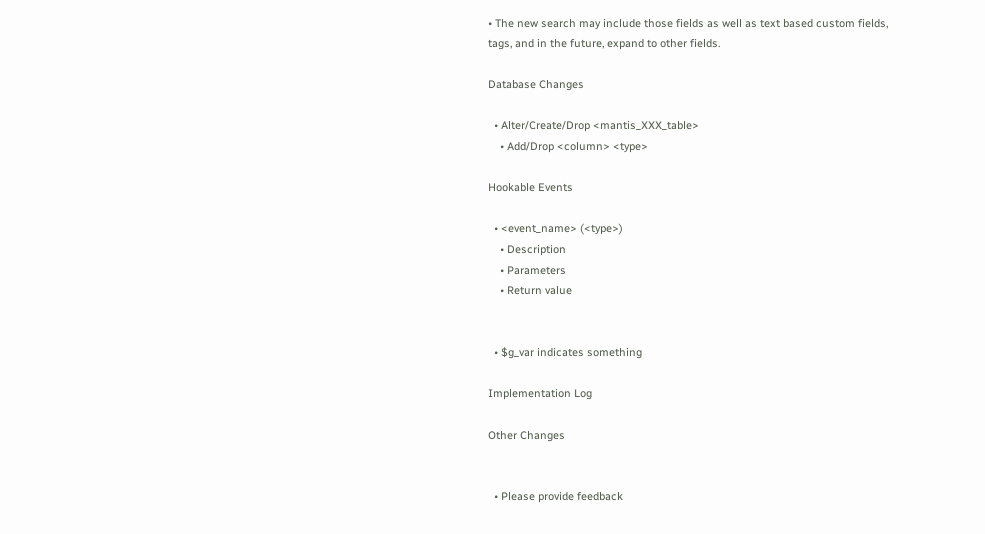• The new search may include those fields as well as text based custom fields, tags, and in the future, expand to other fields.

Database Changes

  • Alter/Create/Drop <mantis_XXX_table>
    • Add/Drop <column> <type>

Hookable Events

  • <event_name> (<type>)
    • Description
    • Parameters
    • Return value


  • $g_var indicates something

Implementation Log

Other Changes


  • Please provide feedback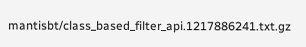mantisbt/class_based_filter_api.1217886241.txt.gz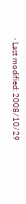· Last modified: 2008/10/29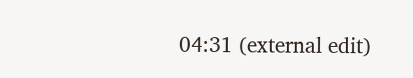04:31 (external edit)